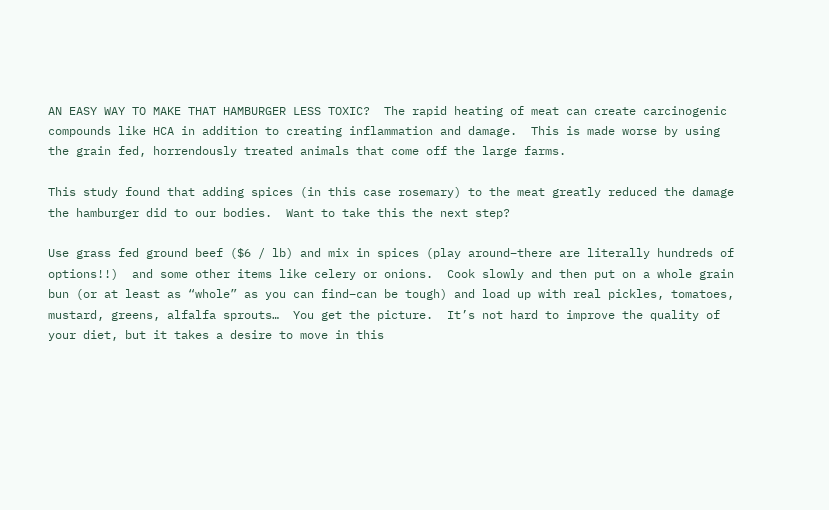AN EASY WAY TO MAKE THAT HAMBURGER LESS TOXIC?  The rapid heating of meat can create carcinogenic compounds like HCA in addition to creating inflammation and damage.  This is made worse by using the grain fed, horrendously treated animals that come off the large farms.

This study found that adding spices (in this case rosemary) to the meat greatly reduced the damage the hamburger did to our bodies.  Want to take this the next step?

Use grass fed ground beef ($6 / lb) and mix in spices (play around–there are literally hundreds of options!!)  and some other items like celery or onions.  Cook slowly and then put on a whole grain bun (or at least as “whole” as you can find–can be tough) and load up with real pickles, tomatoes, mustard, greens, alfalfa sprouts…  You get the picture.  It’s not hard to improve the quality of your diet, but it takes a desire to move in this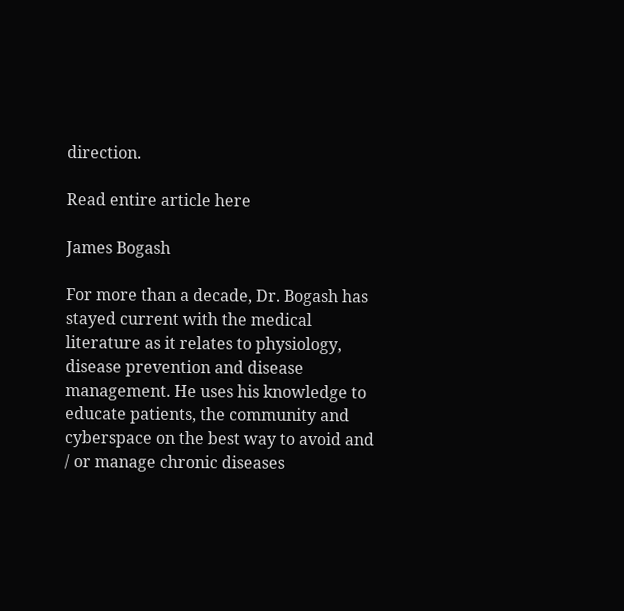direction.

Read entire article here

James Bogash

For more than a decade, Dr. Bogash has stayed current with the medical literature as it relates to physiology, disease prevention and disease management. He uses his knowledge to educate patients, the community and cyberspace on the best way to avoid and / or manage chronic diseases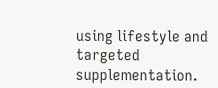using lifestyle and targeted supplementation.